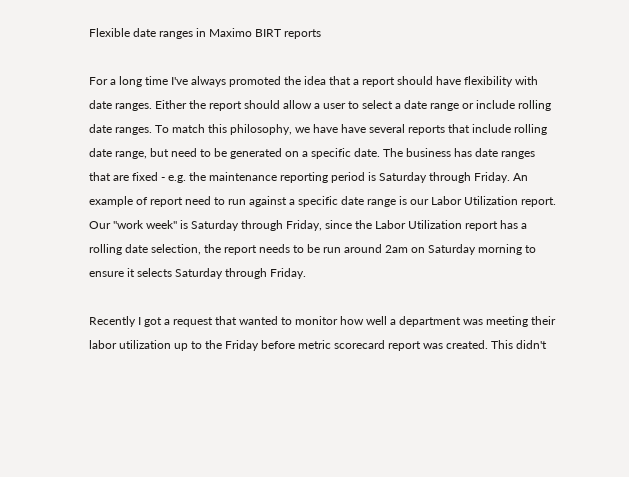Flexible date ranges in Maximo BIRT reports

For a long time I've always promoted the idea that a report should have flexibility with date ranges. Either the report should allow a user to select a date range or include rolling date ranges. To match this philosophy, we have have several reports that include rolling date range, but need to be generated on a specific date. The business has date ranges that are fixed - e.g. the maintenance reporting period is Saturday through Friday. An example of report need to run against a specific date range is our Labor Utilization report. Our "work week" is Saturday through Friday, since the Labor Utilization report has a rolling date selection, the report needs to be run around 2am on Saturday morning to ensure it selects Saturday through Friday.

Recently I got a request that wanted to monitor how well a department was meeting their labor utilization up to the Friday before metric scorecard report was created. This didn't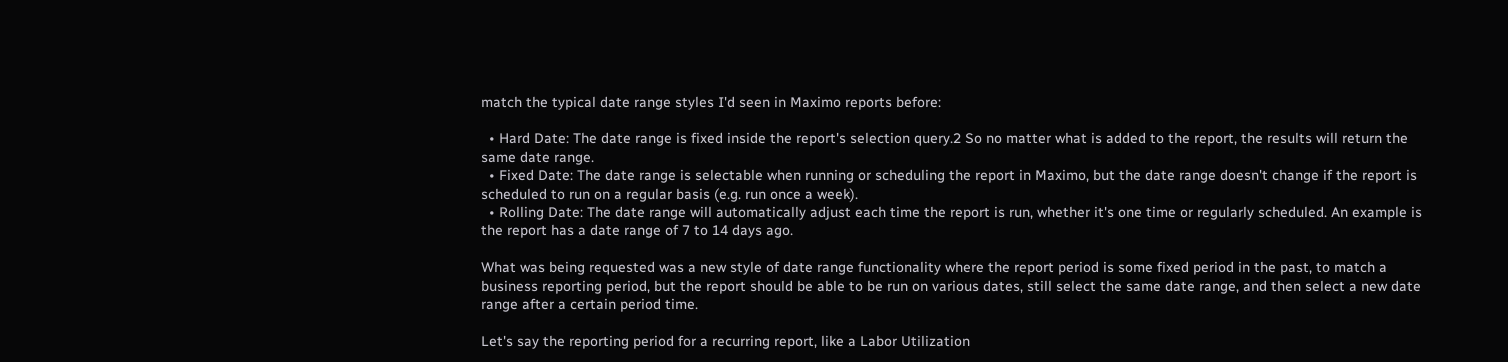match the typical date range styles I'd seen in Maximo reports before:

  • Hard Date: The date range is fixed inside the report's selection query.2 So no matter what is added to the report, the results will return the same date range.
  • Fixed Date: The date range is selectable when running or scheduling the report in Maximo, but the date range doesn't change if the report is scheduled to run on a regular basis (e.g. run once a week).
  • Rolling Date: The date range will automatically adjust each time the report is run, whether it's one time or regularly scheduled. An example is the report has a date range of 7 to 14 days ago.

What was being requested was a new style of date range functionality where the report period is some fixed period in the past, to match a business reporting period, but the report should be able to be run on various dates, still select the same date range, and then select a new date range after a certain period time.

Let's say the reporting period for a recurring report, like a Labor Utilization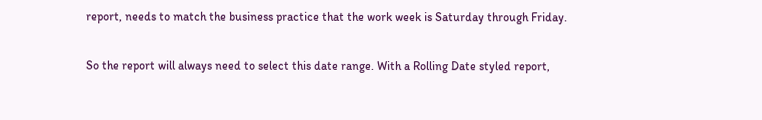report, needs to match the business practice that the work week is Saturday through Friday.

So the report will always need to select this date range. With a Rolling Date styled report,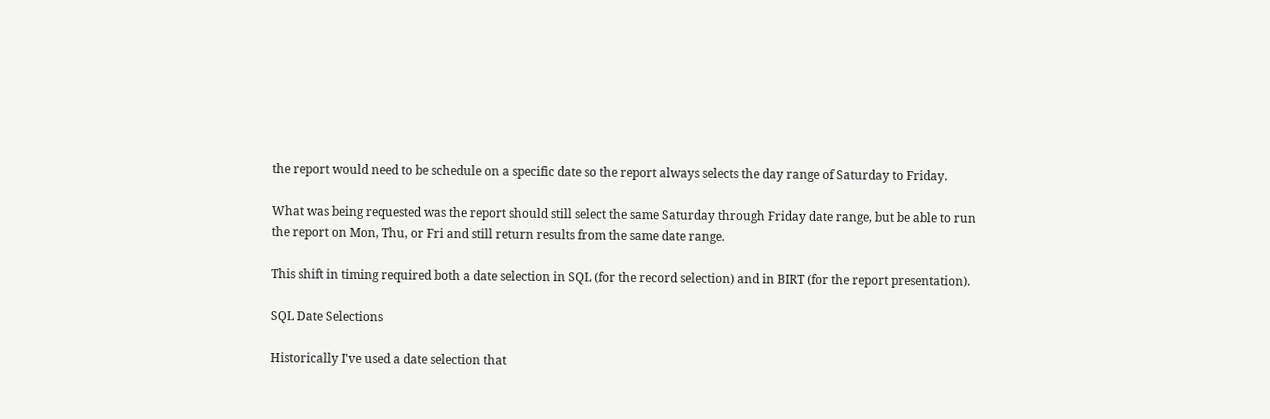the report would need to be schedule on a specific date so the report always selects the day range of Saturday to Friday.

What was being requested was the report should still select the same Saturday through Friday date range, but be able to run the report on Mon, Thu, or Fri and still return results from the same date range.

This shift in timing required both a date selection in SQL (for the record selection) and in BIRT (for the report presentation).

SQL Date Selections

Historically I've used a date selection that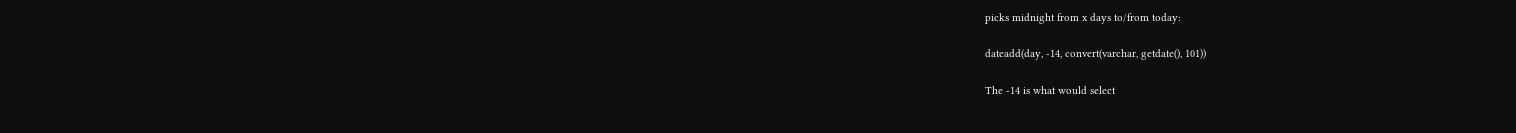picks midnight from x days to/from today:

dateadd(day, -14, convert(varchar, getdate(), 101))

The -14 is what would select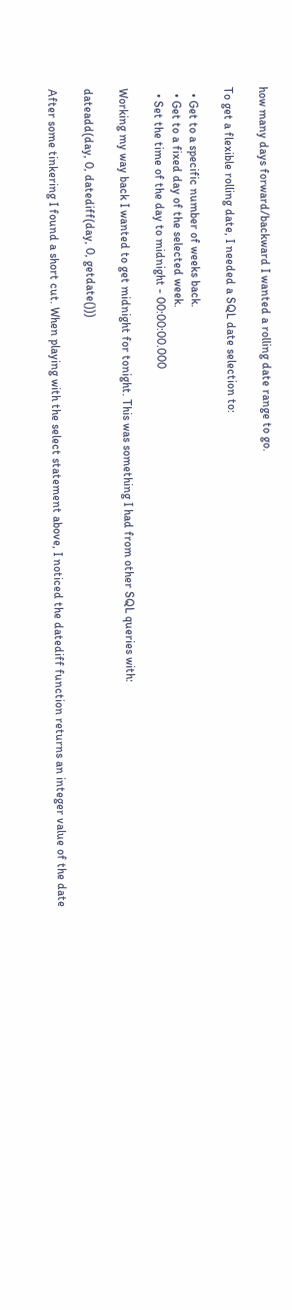how many days forward/backward I wanted a rolling date range to go.

To get a flexible rolling date, I needed a SQL date selection to:

  • Get to a specific number of weeks back.
  • Get to a fixed day of the selected week.
  • Set the time of the day to midnight - 00:00:00.000

Working my way back I wanted to get midnight for tonight. This was something I had from other SQL queries with:

dateadd(day, 0, datediff(day, 0, getdate()))

After some tinkering I found a short cut. When playing with the select statement above, I noticed the datediff function returns an integer value of the date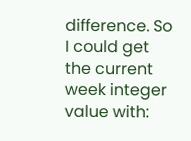difference. So I could get the current week integer value with: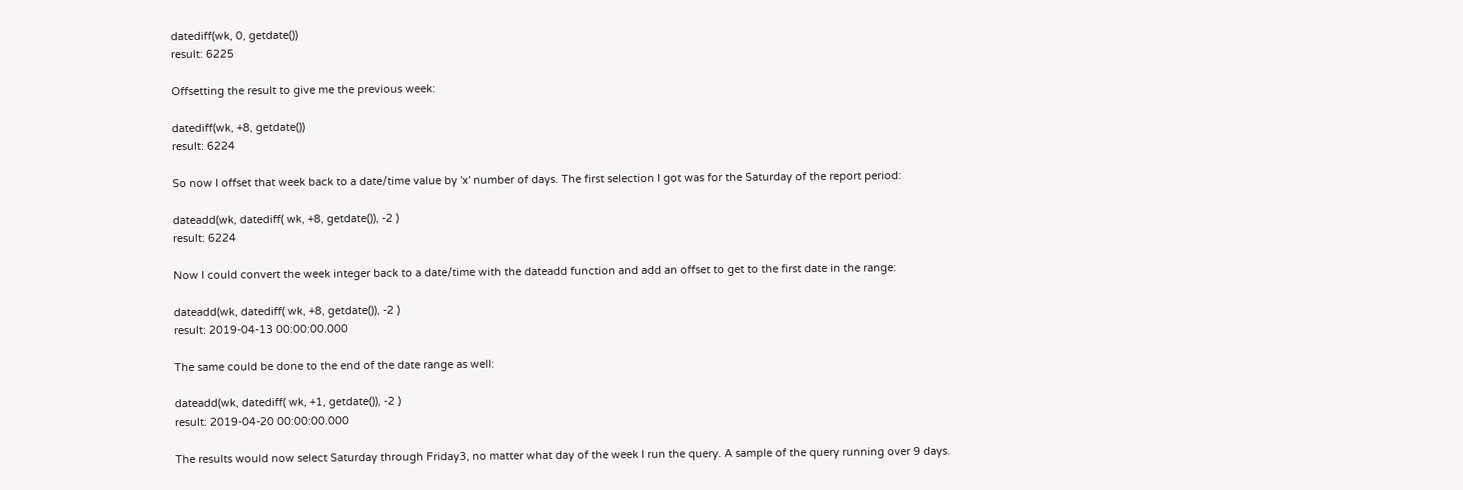datediff(wk, 0, getdate())
result: 6225

Offsetting the result to give me the previous week:

datediff(wk, +8, getdate())
result: 6224

So now I offset that week back to a date/time value by 'x' number of days. The first selection I got was for the Saturday of the report period:

dateadd(wk, datediff( wk, +8, getdate()), -2 )
result: 6224

Now I could convert the week integer back to a date/time with the dateadd function and add an offset to get to the first date in the range:

dateadd(wk, datediff( wk, +8, getdate()), -2 )
result: 2019-04-13 00:00:00.000

The same could be done to the end of the date range as well:

dateadd(wk, datediff( wk, +1, getdate()), -2 )
result: 2019-04-20 00:00:00.000

The results would now select Saturday through Friday3, no matter what day of the week I run the query. A sample of the query running over 9 days.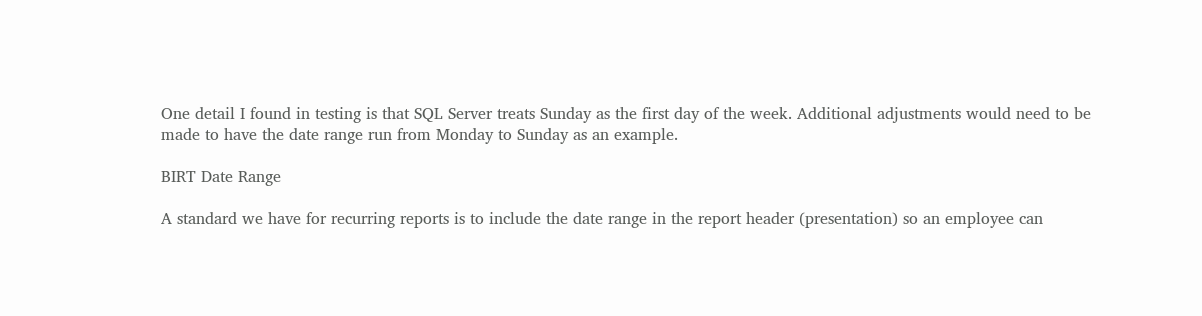One detail I found in testing is that SQL Server treats Sunday as the first day of the week. Additional adjustments would need to be made to have the date range run from Monday to Sunday as an example.

BIRT Date Range

A standard we have for recurring reports is to include the date range in the report header (presentation) so an employee can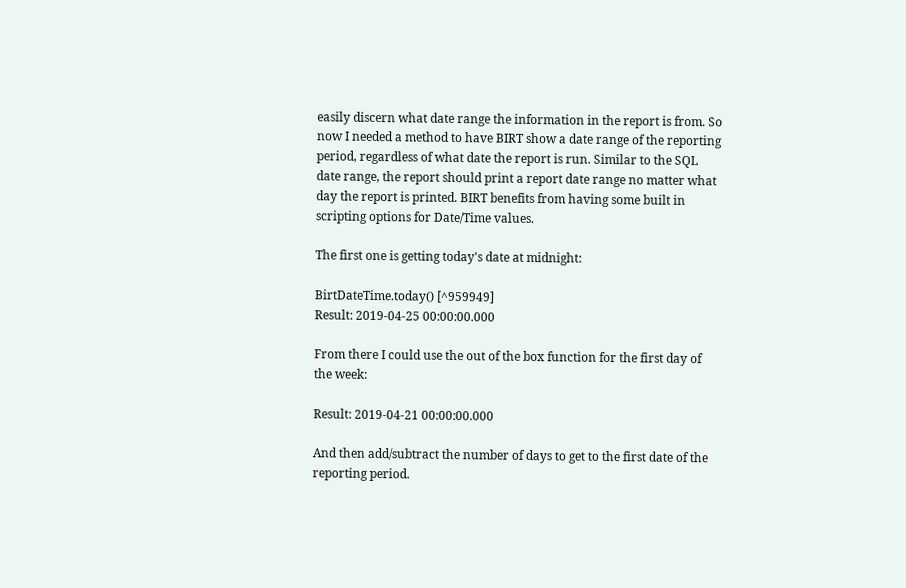easily discern what date range the information in the report is from. So now I needed a method to have BIRT show a date range of the reporting period, regardless of what date the report is run. Similar to the SQL date range, the report should print a report date range no matter what day the report is printed. BIRT benefits from having some built in scripting options for Date/Time values.

The first one is getting today's date at midnight:

BirtDateTime.today() [^959949]
Result: 2019-04-25 00:00:00.000

From there I could use the out of the box function for the first day of the week:

Result: 2019-04-21 00:00:00.000

And then add/subtract the number of days to get to the first date of the reporting period.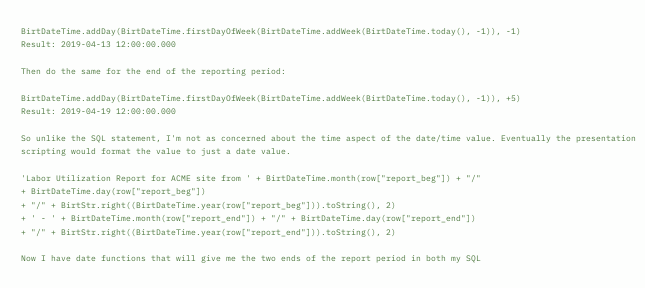BirtDateTime.addDay(BirtDateTime.firstDayOfWeek(BirtDateTime.addWeek(BirtDateTime.today(), -1)), -1)
Result: 2019-04-13 12:00:00.000

Then do the same for the end of the reporting period:

BirtDateTime.addDay(BirtDateTime.firstDayOfWeek(BirtDateTime.addWeek(BirtDateTime.today(), -1)), +5)
Result: 2019-04-19 12:00:00.000

So unlike the SQL statement, I'm not as concerned about the time aspect of the date/time value. Eventually the presentation scripting would format the value to just a date value.

'Labor Utilization Report for ACME site from ' + BirtDateTime.month(row["report_beg"]) + "/"
+ BirtDateTime.day(row["report_beg"])
+ "/" + BirtStr.right((BirtDateTime.year(row["report_beg"])).toString(), 2)
+ ' - ' + BirtDateTime.month(row["report_end"]) + "/" + BirtDateTime.day(row["report_end"])
+ "/" + BirtStr.right((BirtDateTime.year(row["report_end"])).toString(), 2)

Now I have date functions that will give me the two ends of the report period in both my SQL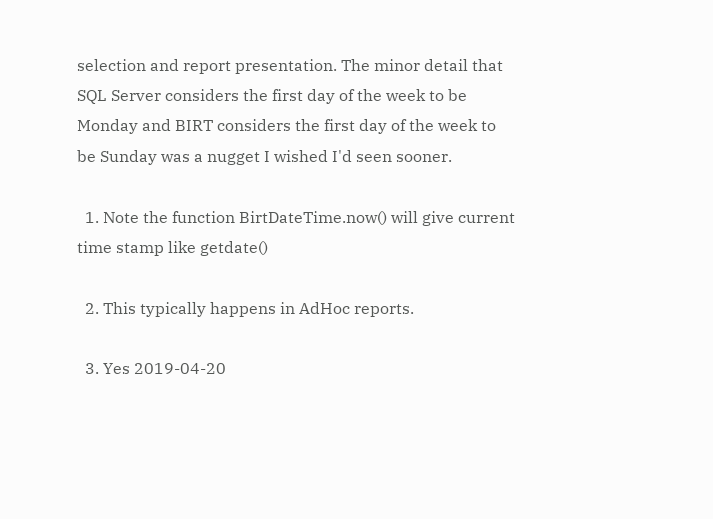selection and report presentation. The minor detail that SQL Server considers the first day of the week to be Monday and BIRT considers the first day of the week to be Sunday was a nugget I wished I'd seen sooner.

  1. Note the function BirtDateTime.now() will give current time stamp like getdate()

  2. This typically happens in AdHoc reports.

  3. Yes 2019-04-20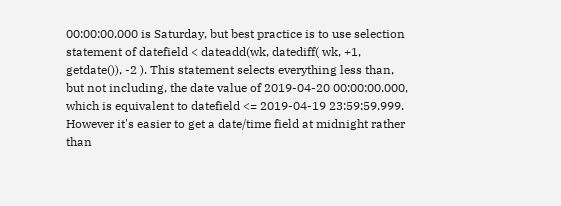00:00:00.000 is Saturday, but best practice is to use selection statement of datefield < dateadd(wk, datediff( wk, +1, getdate()), -2 ). This statement selects everything less than, but not including, the date value of 2019-04-20 00:00:00.000, which is equivalent to datefield <= 2019-04-19 23:59:59.999. However it's easier to get a date/time field at midnight rather than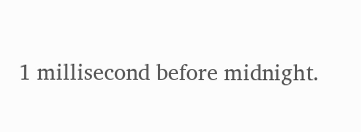1 millisecond before midnight.